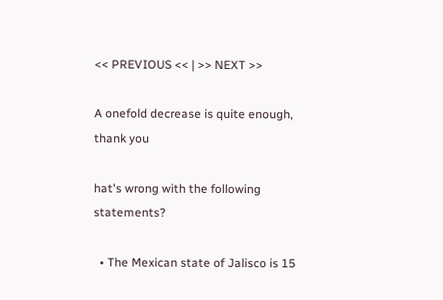<< PREVIOUS << | >> NEXT >>

A onefold decrease is quite enough, thank you

hat's wrong with the following statements?

  • The Mexican state of Jalisco is 15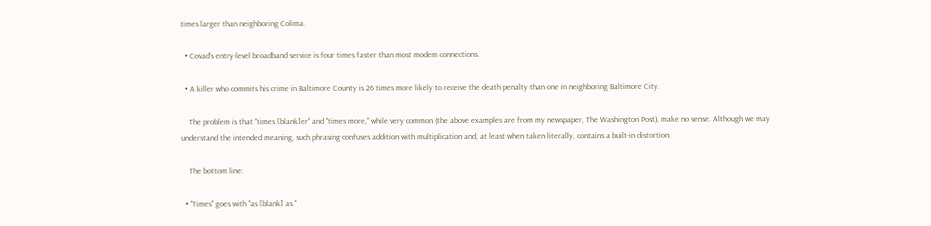times larger than neighboring Colima.

  • Covad's entry-level broadband service is four times faster than most modem connections.

  • A killer who commits his crime in Baltimore County is 26 times more likely to receive the death penalty than one in neighboring Baltimore City.

    The problem is that "times [blank]er" and "times more," while very common (the above examples are from my newspaper, The Washington Post), make no sense. Although we may understand the intended meaning, such phrasing confuses addition with multiplication and, at least when taken literally, contains a built-in distortion.

    The bottom line:

  • "Times" goes with "as [blank] as."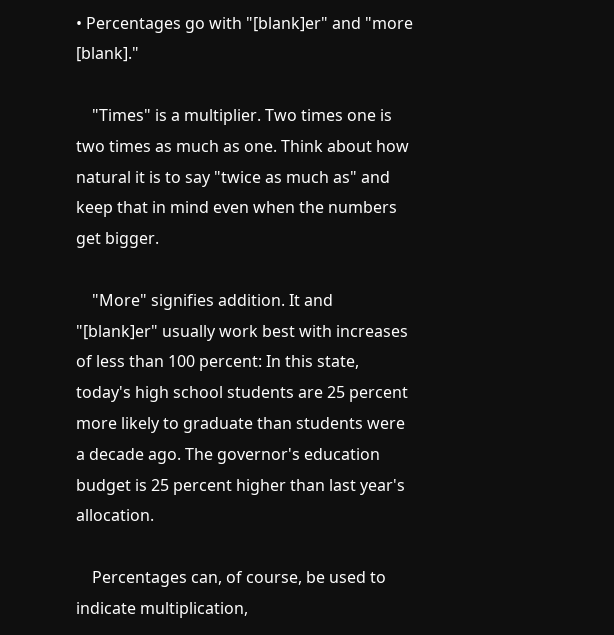• Percentages go with "[blank]er" and "more [blank]."

    "Times" is a multiplier. Two times one is two times as much as one. Think about how natural it is to say "twice as much as" and keep that in mind even when the numbers get bigger.

    "More" signifies addition. It and "[blank]er" usually work best with increases of less than 100 percent: In this state, today's high school students are 25 percent more likely to graduate than students were a decade ago. The governor's education budget is 25 percent higher than last year's allocation.

    Percentages can, of course, be used to indicate multiplication,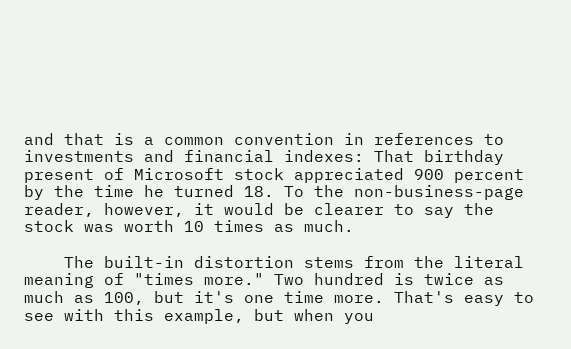and that is a common convention in references to investments and financial indexes: That birthday present of Microsoft stock appreciated 900 percent by the time he turned 18. To the non-business-page reader, however, it would be clearer to say the stock was worth 10 times as much.

    The built-in distortion stems from the literal meaning of "times more." Two hundred is twice as much as 100, but it's one time more. That's easy to see with this example, but when you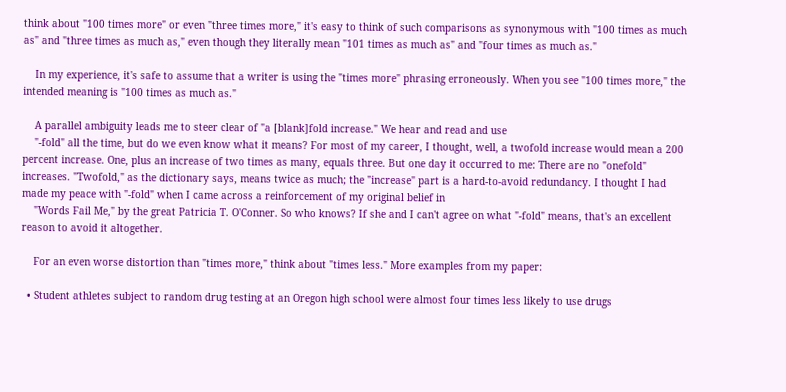think about "100 times more" or even "three times more," it's easy to think of such comparisons as synonymous with "100 times as much as" and "three times as much as," even though they literally mean "101 times as much as" and "four times as much as."

    In my experience, it's safe to assume that a writer is using the "times more" phrasing erroneously. When you see "100 times more," the intended meaning is "100 times as much as."

    A parallel ambiguity leads me to steer clear of "a [blank]fold increase." We hear and read and use
    "-fold" all the time, but do we even know what it means? For most of my career, I thought, well, a twofold increase would mean a 200 percent increase. One, plus an increase of two times as many, equals three. But one day it occurred to me: There are no "onefold" increases. "Twofold," as the dictionary says, means twice as much; the "increase" part is a hard-to-avoid redundancy. I thought I had made my peace with "-fold" when I came across a reinforcement of my original belief in
    "Words Fail Me," by the great Patricia T. O'Conner. So who knows? If she and I can't agree on what "-fold" means, that's an excellent reason to avoid it altogether.

    For an even worse distortion than "times more," think about "times less." More examples from my paper:

  • Student athletes subject to random drug testing at an Oregon high school were almost four times less likely to use drugs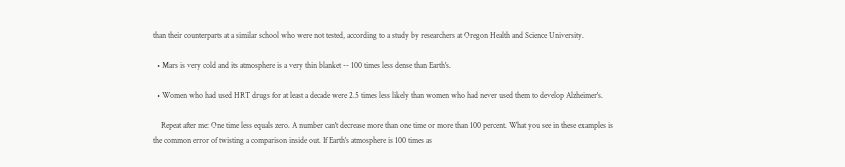than their counterparts at a similar school who were not tested, according to a study by researchers at Oregon Health and Science University.

  • Mars is very cold and its atmosphere is a very thin blanket -- 100 times less dense than Earth's.

  • Women who had used HRT drugs for at least a decade were 2.5 times less likely than women who had never used them to develop Alzheimer's.

    Repeat after me: One time less equals zero. A number can't decrease more than one time or more than 100 percent. What you see in these examples is the common error of twisting a comparison inside out. If Earth's atmosphere is 100 times as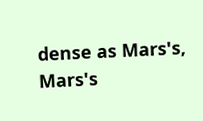dense as Mars's, Mars's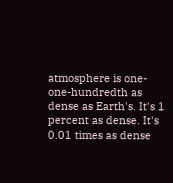atmosphere is one-one-hundredth as dense as Earth's. It's 1 percent as dense. It's 0.01 times as dense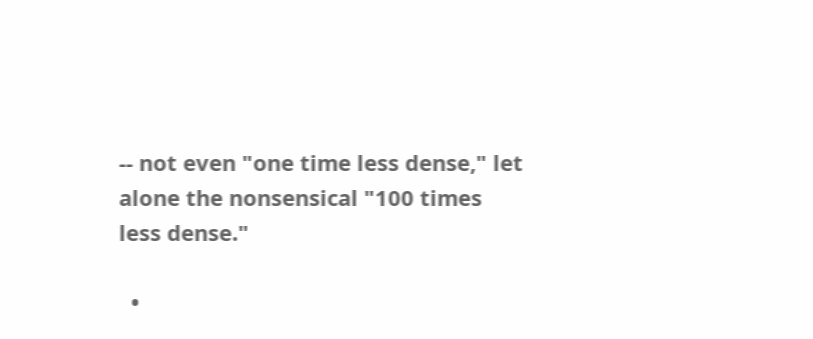-- not even "one time less dense," let alone the nonsensical "100 times less dense."

  •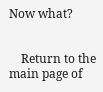Now what?


    Return to the main page of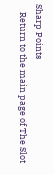Sharp Points
    Return to the main page of The Slot